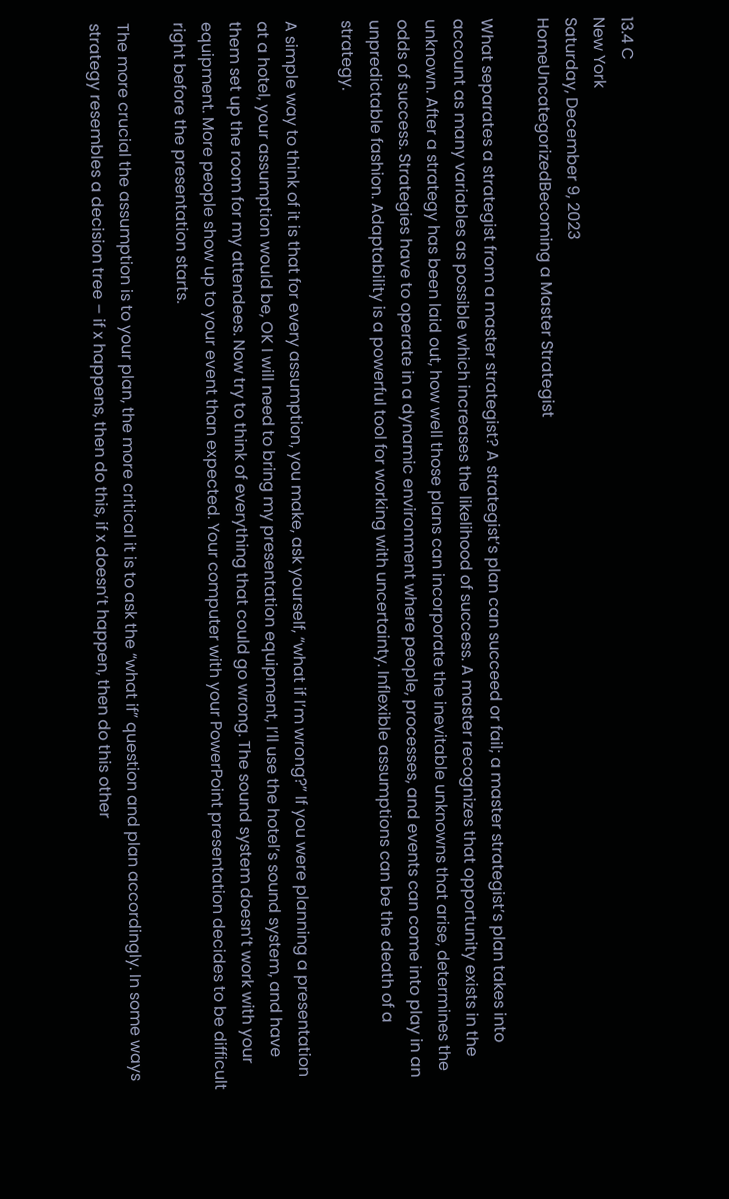13.4 C
New York
Saturday, December 9, 2023
HomeUncategorizedBecoming a Master Strategist

What separates a strategist from a master strategist? A strategist’s plan can succeed or fail; a master strategist’s plan takes into account as many variables as possible which increases the likelihood of success. A master recognizes that opportunity exists in the unknown. After a strategy has been laid out, how well those plans can incorporate the inevitable unknowns that arise, determines the odds of success. Strategies have to operate in a dynamic environment where people, processes, and events can come into play in an unpredictable fashion. Adaptability is a powerful tool for working with uncertainty. Inflexible assumptions can be the death of a strategy.

A simple way to think of it is that for every assumption, you make, ask yourself, “what if I’m wrong?” If you were planning a presentation at a hotel, your assumption would be, OK I will need to bring my presentation equipment, I’ll use the hotel’s sound system, and have them set up the room for my attendees. Now try to think of everything that could go wrong. The sound system doesn’t work with your equipment. More people show up to your event than expected. Your computer with your PowerPoint presentation decides to be difficult right before the presentation starts.

The more crucial the assumption is to your plan, the more critical it is to ask the “what if” question and plan accordingly. In some ways strategy resembles a decision tree – if x happens, then do this, if x doesn’t happen, then do this other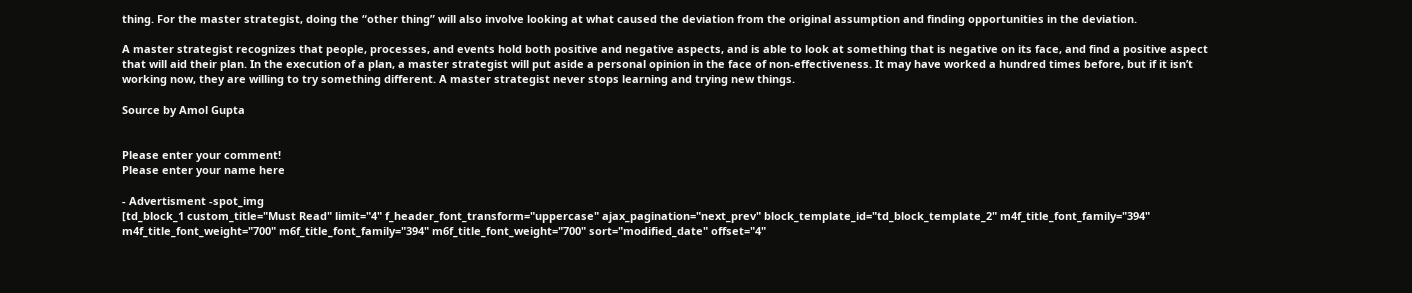thing. For the master strategist, doing the “other thing” will also involve looking at what caused the deviation from the original assumption and finding opportunities in the deviation.

A master strategist recognizes that people, processes, and events hold both positive and negative aspects, and is able to look at something that is negative on its face, and find a positive aspect that will aid their plan. In the execution of a plan, a master strategist will put aside a personal opinion in the face of non-effectiveness. It may have worked a hundred times before, but if it isn’t working now, they are willing to try something different. A master strategist never stops learning and trying new things.

Source by Amol Gupta


Please enter your comment!
Please enter your name here

- Advertisment -spot_img
[td_block_1 custom_title="Must Read" limit="4" f_header_font_transform="uppercase" ajax_pagination="next_prev" block_template_id="td_block_template_2" m4f_title_font_family="394" m4f_title_font_weight="700" m6f_title_font_family="394" m6f_title_font_weight="700" sort="modified_date" offset="4"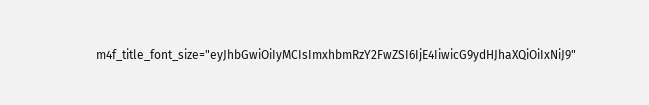m4f_title_font_size="eyJhbGwiOiIyMCIsImxhbmRzY2FwZSI6IjE4IiwicG9ydHJhaXQiOiIxNiJ9"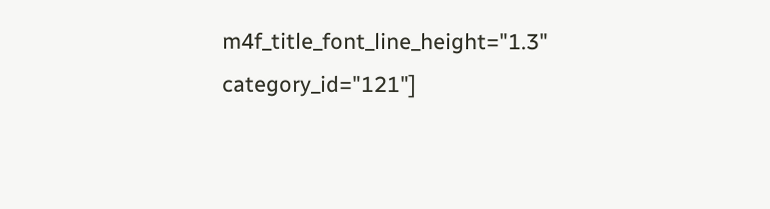m4f_title_font_line_height="1.3" category_id="121"]